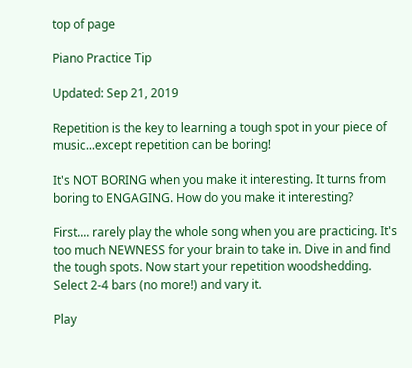top of page

Piano Practice Tip

Updated: Sep 21, 2019

Repetition is the key to learning a tough spot in your piece of music...except repetition can be boring!

It's NOT BORING when you make it interesting. It turns from boring to ENGAGING. How do you make it interesting?

First.... rarely play the whole song when you are practicing. It's too much NEWNESS for your brain to take in. Dive in and find the tough spots. Now start your repetition woodshedding. Select 2-4 bars (no more!) and vary it.

Play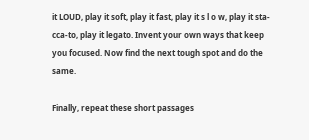it LOUD, play it soft, play it fast, play it s l o w, play it sta-cca-to, play it legato. Invent your own ways that keep you focused. Now find the next tough spot and do the same.

Finally, repeat these short passages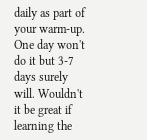daily as part of your warm-up. One day won't do it but 3-7 days surely will. Wouldn't it be great if learning the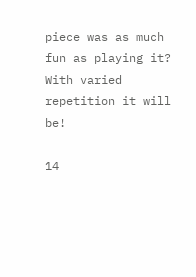piece was as much fun as playing it? With varied repetition it will be!

14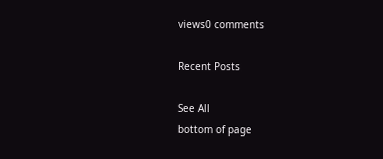views0 comments

Recent Posts

See All
bottom of page